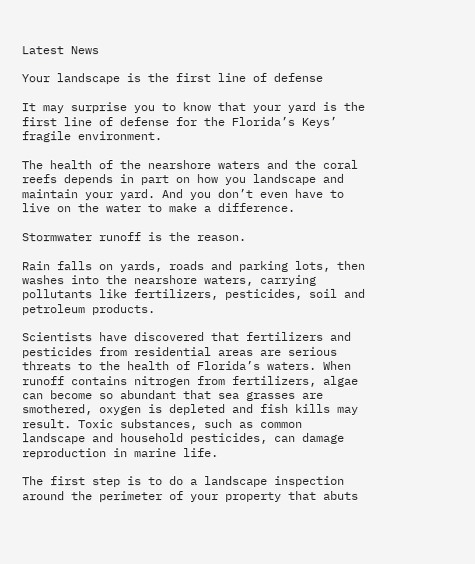Latest News

Your landscape is the first line of defense

It may surprise you to know that your yard is the first line of defense for the Florida’s Keys’ fragile environment.

The health of the nearshore waters and the coral reefs depends in part on how you landscape and maintain your yard. And you don’t even have to live on the water to make a difference.

Stormwater runoff is the reason.

Rain falls on yards, roads and parking lots, then washes into the nearshore waters, carrying pollutants like fertilizers, pesticides, soil and petroleum products.

Scientists have discovered that fertilizers and pesticides from residential areas are serious threats to the health of Florida’s waters. When runoff contains nitrogen from fertilizers, algae can become so abundant that sea grasses are smothered, oxygen is depleted and fish kills may result. Toxic substances, such as common landscape and household pesticides, can damage reproduction in marine life.

The first step is to do a landscape inspection around the perimeter of your property that abuts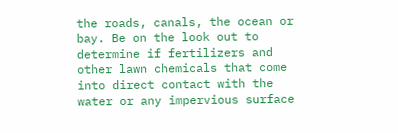the roads, canals, the ocean or bay. Be on the look out to determine if fertilizers and other lawn chemicals that come into direct contact with the water or any impervious surface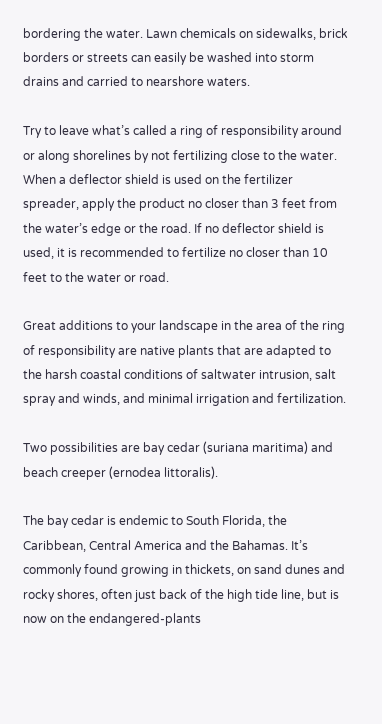bordering the water. Lawn chemicals on sidewalks, brick borders or streets can easily be washed into storm drains and carried to nearshore waters.

Try to leave what’s called a ring of responsibility around or along shorelines by not fertilizing close to the water. When a deflector shield is used on the fertilizer spreader, apply the product no closer than 3 feet from the water’s edge or the road. If no deflector shield is used, it is recommended to fertilize no closer than 10 feet to the water or road.

Great additions to your landscape in the area of the ring of responsibility are native plants that are adapted to the harsh coastal conditions of saltwater intrusion, salt spray and winds, and minimal irrigation and fertilization.

Two possibilities are bay cedar (suriana maritima) and beach creeper (ernodea littoralis).

The bay cedar is endemic to South Florida, the Caribbean, Central America and the Bahamas. It’s commonly found growing in thickets, on sand dunes and rocky shores, often just back of the high tide line, but is now on the endangered-plants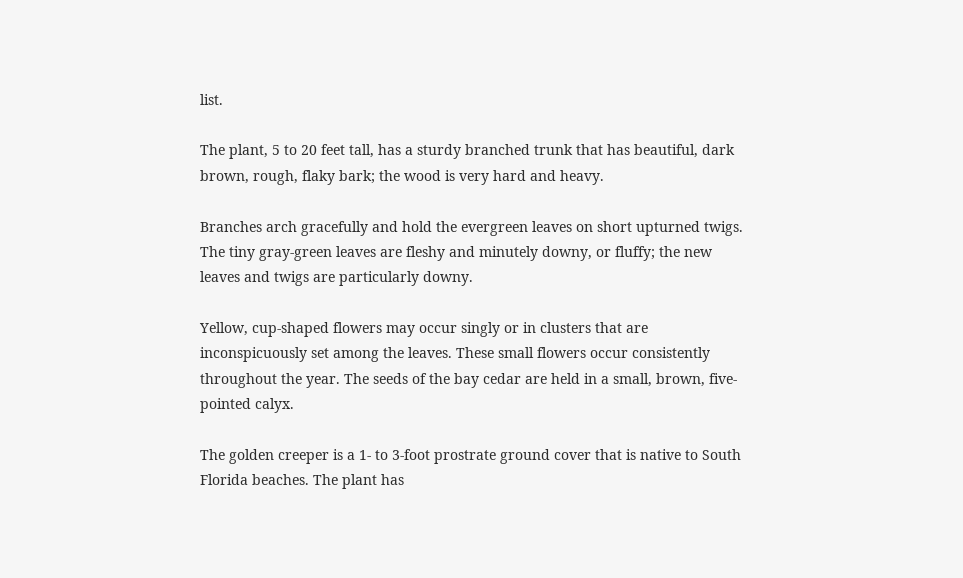list.

The plant, 5 to 20 feet tall, has a sturdy branched trunk that has beautiful, dark brown, rough, flaky bark; the wood is very hard and heavy.

Branches arch gracefully and hold the evergreen leaves on short upturned twigs. The tiny gray-green leaves are fleshy and minutely downy, or fluffy; the new leaves and twigs are particularly downy.

Yellow, cup-shaped flowers may occur singly or in clusters that are inconspicuously set among the leaves. These small flowers occur consistently throughout the year. The seeds of the bay cedar are held in a small, brown, five-pointed calyx.

The golden creeper is a 1- to 3-foot prostrate ground cover that is native to South Florida beaches. The plant has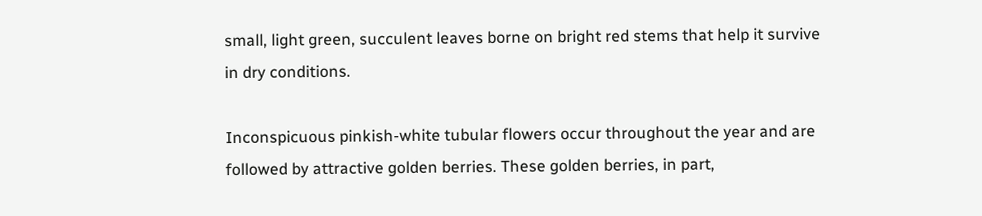small, light green, succulent leaves borne on bright red stems that help it survive in dry conditions.

Inconspicuous pinkish-white tubular flowers occur throughout the year and are followed by attractive golden berries. These golden berries, in part,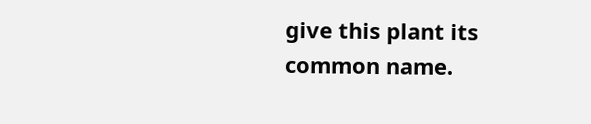give this plant its common name.